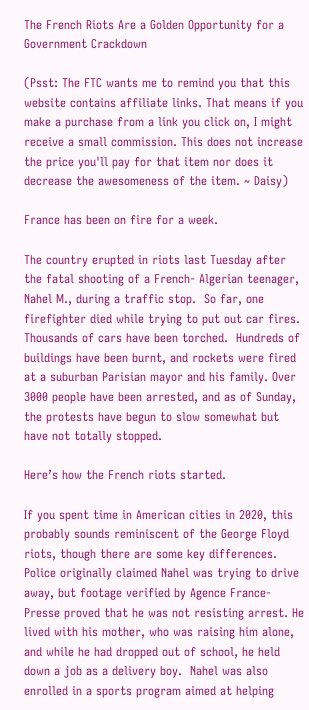The French Riots Are a Golden Opportunity for a Government Crackdown

(Psst: The FTC wants me to remind you that this website contains affiliate links. That means if you make a purchase from a link you click on, I might receive a small commission. This does not increase the price you'll pay for that item nor does it decrease the awesomeness of the item. ~ Daisy)

France has been on fire for a week.

The country erupted in riots last Tuesday after the fatal shooting of a French- Algerian teenager, Nahel M., during a traffic stop.  So far, one firefighter died while trying to put out car fires.  Thousands of cars have been torched.  Hundreds of buildings have been burnt, and rockets were fired at a suburban Parisian mayor and his family. Over 3000 people have been arrested, and as of Sunday, the protests have begun to slow somewhat but have not totally stopped.

Here’s how the French riots started.

If you spent time in American cities in 2020, this probably sounds reminiscent of the George Floyd riots, though there are some key differences.  Police originally claimed Nahel was trying to drive away, but footage verified by Agence France-Presse proved that he was not resisting arrest. He lived with his mother, who was raising him alone, and while he had dropped out of school, he held down a job as a delivery boy.  Nahel was also enrolled in a sports program aimed at helping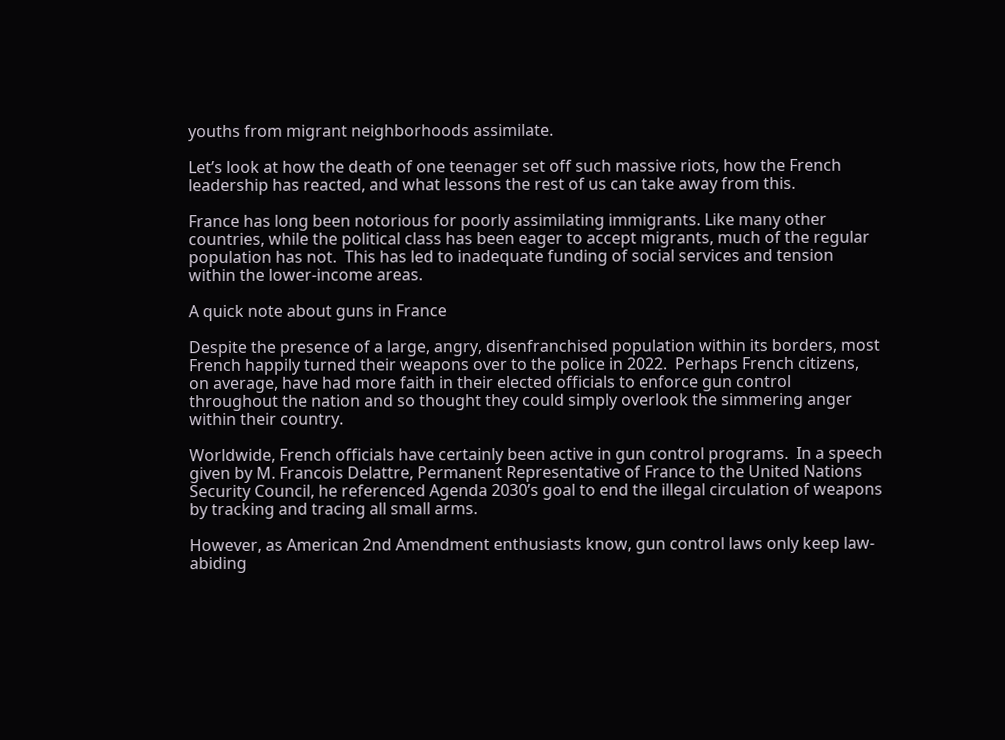youths from migrant neighborhoods assimilate.

Let’s look at how the death of one teenager set off such massive riots, how the French leadership has reacted, and what lessons the rest of us can take away from this.

France has long been notorious for poorly assimilating immigrants. Like many other countries, while the political class has been eager to accept migrants, much of the regular population has not.  This has led to inadequate funding of social services and tension within the lower-income areas.

A quick note about guns in France

Despite the presence of a large, angry, disenfranchised population within its borders, most French happily turned their weapons over to the police in 2022.  Perhaps French citizens, on average, have had more faith in their elected officials to enforce gun control throughout the nation and so thought they could simply overlook the simmering anger within their country.

Worldwide, French officials have certainly been active in gun control programs.  In a speech given by M. Francois Delattre, Permanent Representative of France to the United Nations Security Council, he referenced Agenda 2030’s goal to end the illegal circulation of weapons by tracking and tracing all small arms.

However, as American 2nd Amendment enthusiasts know, gun control laws only keep law-abiding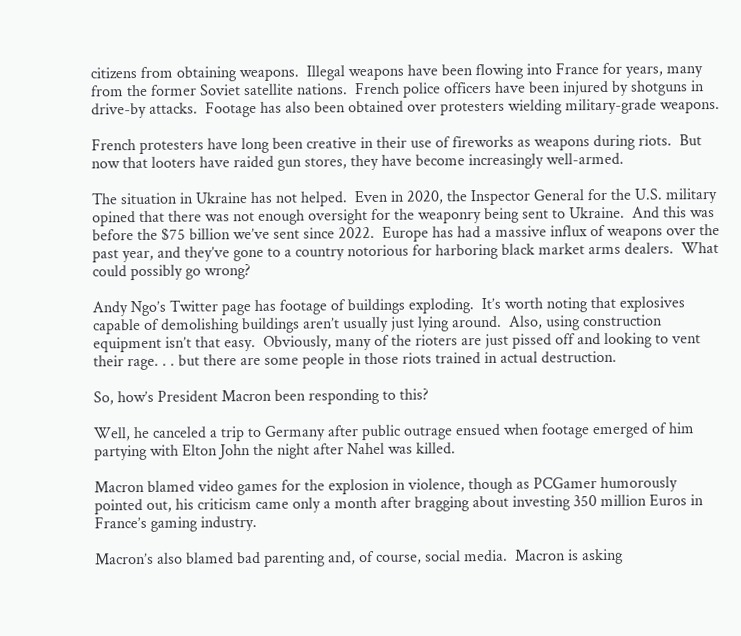citizens from obtaining weapons.  Illegal weapons have been flowing into France for years, many from the former Soviet satellite nations.  French police officers have been injured by shotguns in drive-by attacks.  Footage has also been obtained over protesters wielding military-grade weapons.

French protesters have long been creative in their use of fireworks as weapons during riots.  But now that looters have raided gun stores, they have become increasingly well-armed.

The situation in Ukraine has not helped.  Even in 2020, the Inspector General for the U.S. military opined that there was not enough oversight for the weaponry being sent to Ukraine.  And this was before the $75 billion we’ve sent since 2022.  Europe has had a massive influx of weapons over the past year, and they’ve gone to a country notorious for harboring black market arms dealers.  What could possibly go wrong?

Andy Ngo’s Twitter page has footage of buildings exploding.  It’s worth noting that explosives capable of demolishing buildings aren’t usually just lying around.  Also, using construction equipment isn’t that easy.  Obviously, many of the rioters are just pissed off and looking to vent their rage. . . but there are some people in those riots trained in actual destruction.

So, how’s President Macron been responding to this?

Well, he canceled a trip to Germany after public outrage ensued when footage emerged of him partying with Elton John the night after Nahel was killed.

Macron blamed video games for the explosion in violence, though as PCGamer humorously pointed out, his criticism came only a month after bragging about investing 350 million Euros in France’s gaming industry.

Macron’s also blamed bad parenting and, of course, social media.  Macron is asking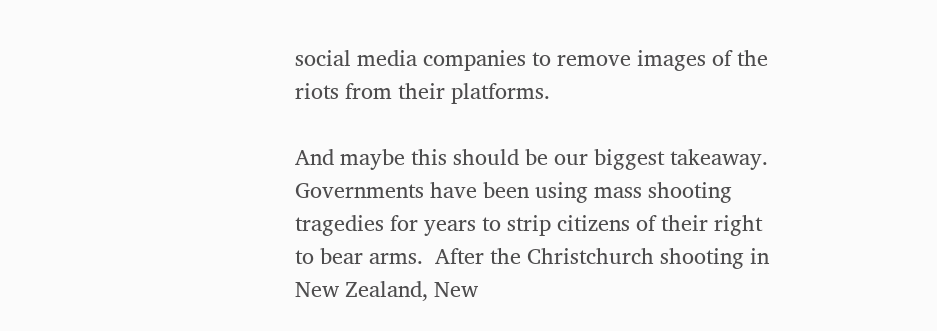social media companies to remove images of the riots from their platforms.

And maybe this should be our biggest takeaway.  Governments have been using mass shooting tragedies for years to strip citizens of their right to bear arms.  After the Christchurch shooting in New Zealand, New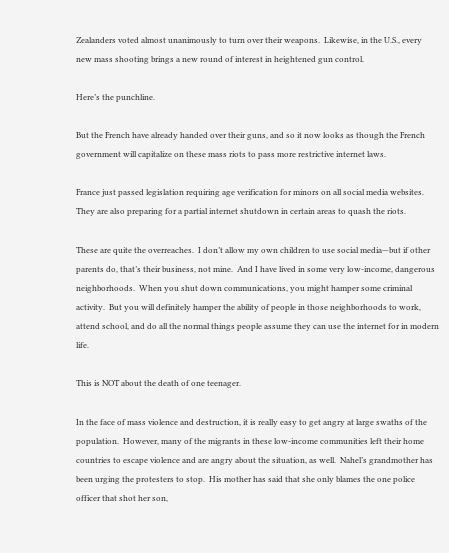Zealanders voted almost unanimously to turn over their weapons.  Likewise, in the U.S., every new mass shooting brings a new round of interest in heightened gun control.

Here’s the punchline.

But the French have already handed over their guns, and so it now looks as though the French government will capitalize on these mass riots to pass more restrictive internet laws.

France just passed legislation requiring age verification for minors on all social media websites.  They are also preparing for a partial internet shutdown in certain areas to quash the riots.

These are quite the overreaches.  I don’t allow my own children to use social media—but if other parents do, that’s their business, not mine.  And I have lived in some very low-income, dangerous neighborhoods.  When you shut down communications, you might hamper some criminal activity.  But you will definitely hamper the ability of people in those neighborhoods to work, attend school, and do all the normal things people assume they can use the internet for in modern life.

This is NOT about the death of one teenager.

In the face of mass violence and destruction, it is really easy to get angry at large swaths of the population.  However, many of the migrants in these low-income communities left their home countries to escape violence and are angry about the situation, as well.  Nahel’s grandmother has been urging the protesters to stop.  His mother has said that she only blames the one police officer that shot her son,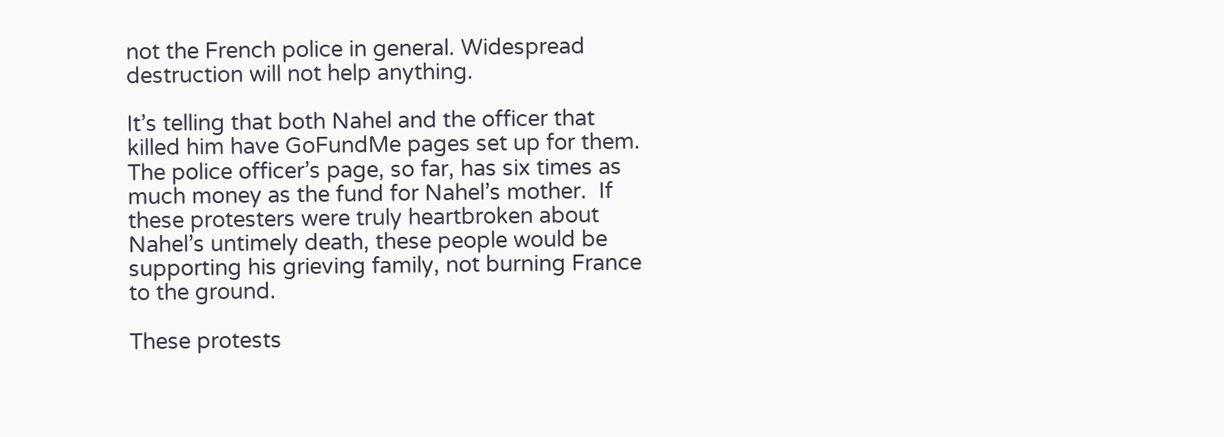not the French police in general. Widespread destruction will not help anything.

It’s telling that both Nahel and the officer that killed him have GoFundMe pages set up for them.  The police officer’s page, so far, has six times as much money as the fund for Nahel’s mother.  If these protesters were truly heartbroken about Nahel’s untimely death, these people would be supporting his grieving family, not burning France to the ground.

These protests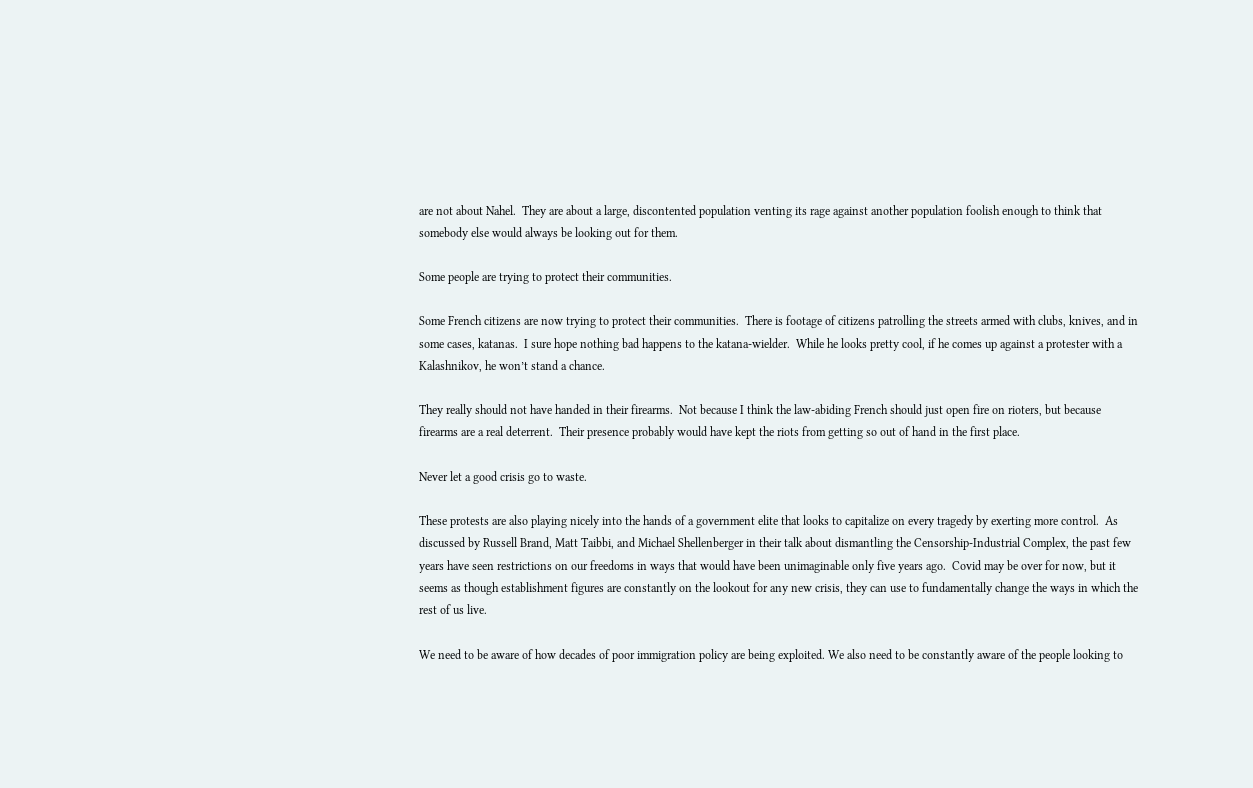are not about Nahel.  They are about a large, discontented population venting its rage against another population foolish enough to think that somebody else would always be looking out for them.

Some people are trying to protect their communities.

Some French citizens are now trying to protect their communities.  There is footage of citizens patrolling the streets armed with clubs, knives, and in some cases, katanas.  I sure hope nothing bad happens to the katana-wielder.  While he looks pretty cool, if he comes up against a protester with a Kalashnikov, he won’t stand a chance.

They really should not have handed in their firearms.  Not because I think the law-abiding French should just open fire on rioters, but because firearms are a real deterrent.  Their presence probably would have kept the riots from getting so out of hand in the first place.

Never let a good crisis go to waste.

These protests are also playing nicely into the hands of a government elite that looks to capitalize on every tragedy by exerting more control.  As discussed by Russell Brand, Matt Taibbi, and Michael Shellenberger in their talk about dismantling the Censorship-Industrial Complex, the past few years have seen restrictions on our freedoms in ways that would have been unimaginable only five years ago.  Covid may be over for now, but it seems as though establishment figures are constantly on the lookout for any new crisis, they can use to fundamentally change the ways in which the rest of us live.

We need to be aware of how decades of poor immigration policy are being exploited. We also need to be constantly aware of the people looking to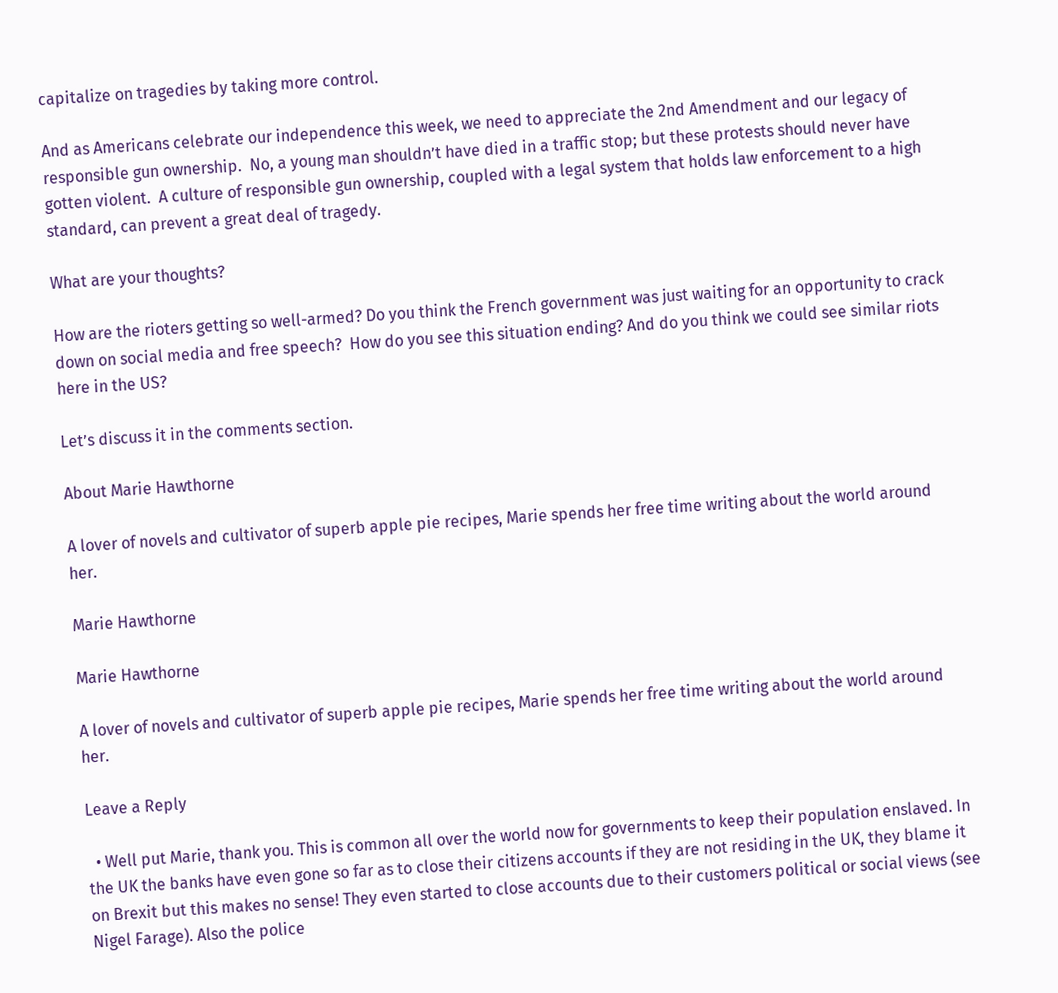capitalize on tragedies by taking more control.

And as Americans celebrate our independence this week, we need to appreciate the 2nd Amendment and our legacy of responsible gun ownership.  No, a young man shouldn’t have died in a traffic stop; but these protests should never have gotten violent.  A culture of responsible gun ownership, coupled with a legal system that holds law enforcement to a high standard, can prevent a great deal of tragedy.

What are your thoughts?

How are the rioters getting so well-armed? Do you think the French government was just waiting for an opportunity to crack down on social media and free speech?  How do you see this situation ending? And do you think we could see similar riots here in the US?

Let’s discuss it in the comments section.

About Marie Hawthorne

A lover of novels and cultivator of superb apple pie recipes, Marie spends her free time writing about the world around her.

Marie Hawthorne

Marie Hawthorne

A lover of novels and cultivator of superb apple pie recipes, Marie spends her free time writing about the world around her.

Leave a Reply

  • Well put Marie, thank you. This is common all over the world now for governments to keep their population enslaved. In the UK the banks have even gone so far as to close their citizens accounts if they are not residing in the UK, they blame it on Brexit but this makes no sense! They even started to close accounts due to their customers political or social views (see Nigel Farage). Also the police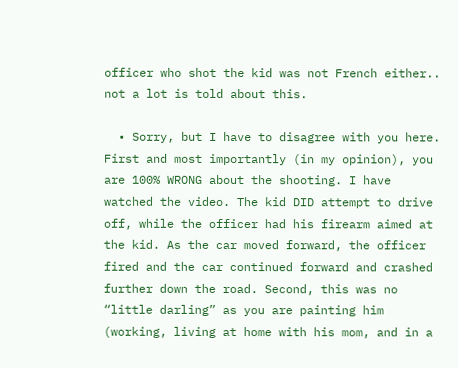officer who shot the kid was not French either.. not a lot is told about this.

  • Sorry, but I have to disagree with you here. First and most importantly (in my opinion), you are 100% WRONG about the shooting. I have watched the video. The kid DID attempt to drive off, while the officer had his firearm aimed at the kid. As the car moved forward, the officer fired and the car continued forward and crashed further down the road. Second, this was no “little darling” as you are painting him (working, living at home with his mom, and in a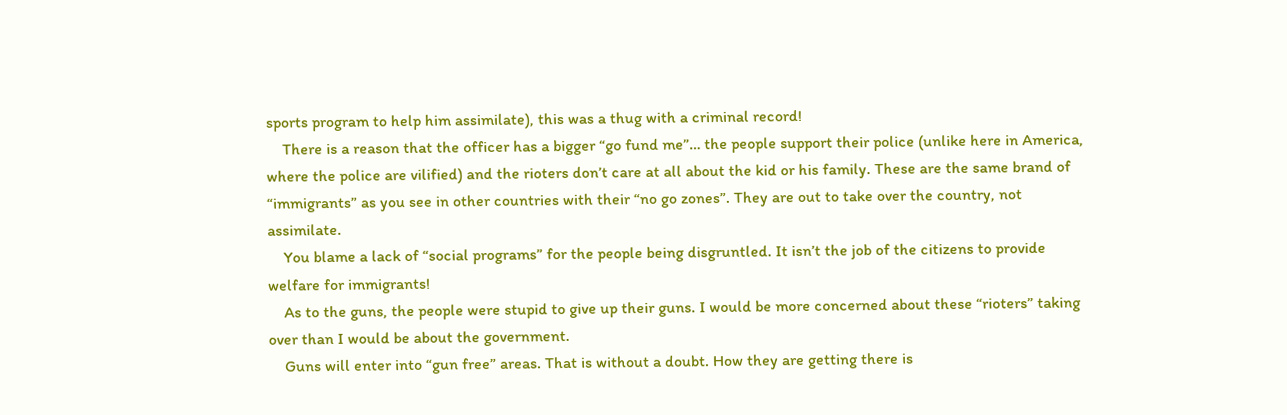sports program to help him assimilate), this was a thug with a criminal record!
    There is a reason that the officer has a bigger “go fund me”… the people support their police (unlike here in America, where the police are vilified) and the rioters don’t care at all about the kid or his family. These are the same brand of “immigrants” as you see in other countries with their “no go zones”. They are out to take over the country, not assimilate.
    You blame a lack of “social programs” for the people being disgruntled. It isn’t the job of the citizens to provide welfare for immigrants!
    As to the guns, the people were stupid to give up their guns. I would be more concerned about these “rioters” taking over than I would be about the government.
    Guns will enter into “gun free” areas. That is without a doubt. How they are getting there is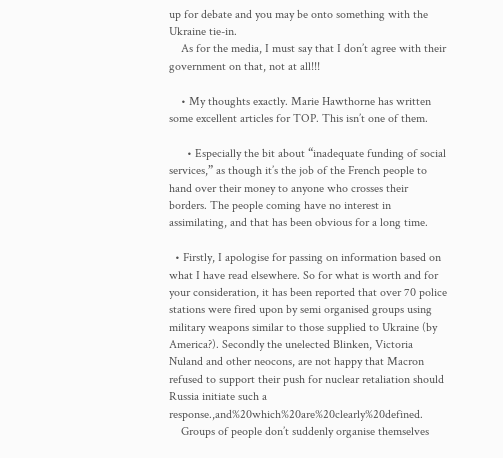up for debate and you may be onto something with the Ukraine tie-in.
    As for the media, I must say that I don’t agree with their government on that, not at all!!!

    • My thoughts exactly. Marie Hawthorne has written some excellent articles for TOP. This isn’t one of them.

      • Especially the bit about “inadequate funding of social services,” as though it’s the job of the French people to hand over their money to anyone who crosses their borders. The people coming have no interest in assimilating, and that has been obvious for a long time.

  • Firstly, I apologise for passing on information based on what I have read elsewhere. So for what is worth and for your consideration, it has been reported that over 70 police stations were fired upon by semi organised groups using military weapons similar to those supplied to Ukraine (by America?). Secondly the unelected Blinken, Victoria Nuland and other neocons, are not happy that Macron refused to support their push for nuclear retaliation should Russia initiate such a response.,and%20which%20are%20clearly%20defined.
    Groups of people don’t suddenly organise themselves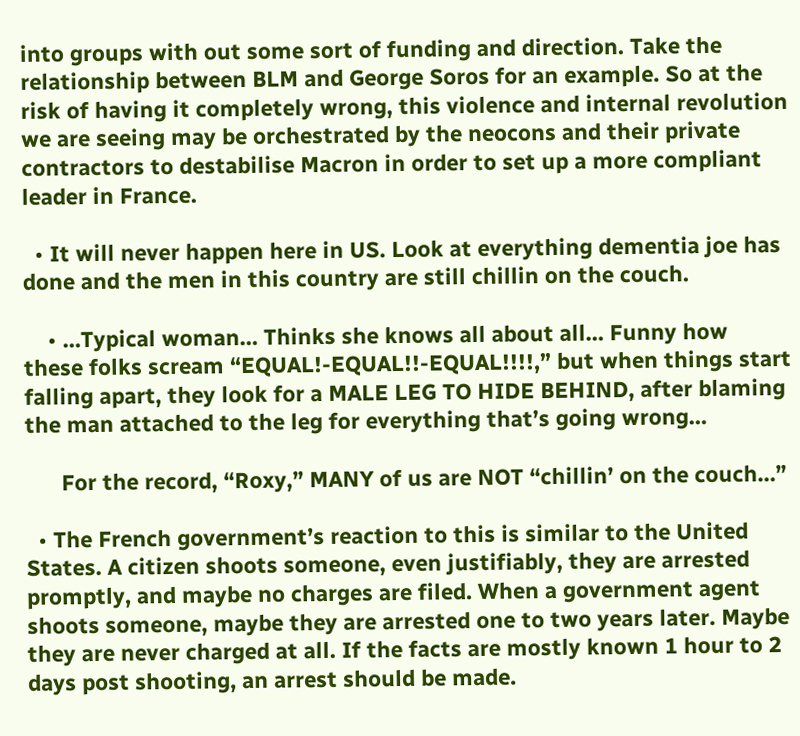into groups with out some sort of funding and direction. Take the relationship between BLM and George Soros for an example. So at the risk of having it completely wrong, this violence and internal revolution we are seeing may be orchestrated by the neocons and their private contractors to destabilise Macron in order to set up a more compliant leader in France.

  • It will never happen here in US. Look at everything dementia joe has done and the men in this country are still chillin on the couch.

    • …Typical woman… Thinks she knows all about all… Funny how these folks scream “EQUAL!-EQUAL!!-EQUAL!!!!,” but when things start falling apart, they look for a MALE LEG TO HIDE BEHIND, after blaming the man attached to the leg for everything that’s going wrong…

      For the record, “Roxy,” MANY of us are NOT “chillin’ on the couch…”

  • The French government’s reaction to this is similar to the United States. A citizen shoots someone, even justifiably, they are arrested promptly, and maybe no charges are filed. When a government agent shoots someone, maybe they are arrested one to two years later. Maybe they are never charged at all. If the facts are mostly known 1 hour to 2 days post shooting, an arrest should be made.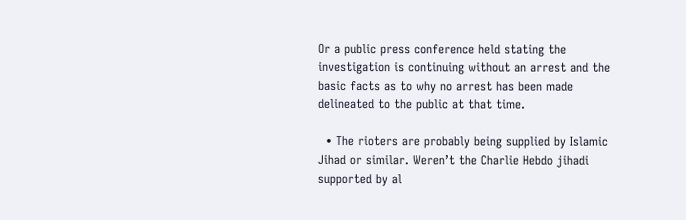Or a public press conference held stating the investigation is continuing without an arrest and the basic facts as to why no arrest has been made delineated to the public at that time.

  • The rioters are probably being supplied by Islamic Jihad or similar. Weren’t the Charlie Hebdo jihadi supported by al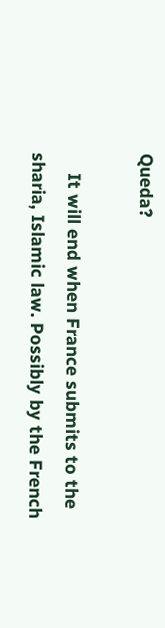Queda?

    It will end when France submits to the sharia, Islamic law. Possibly by the French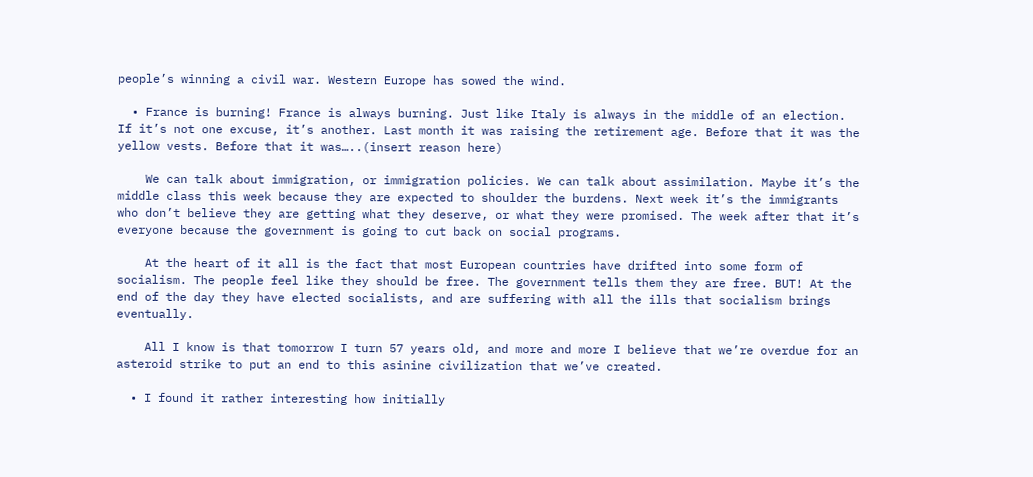people’s winning a civil war. Western Europe has sowed the wind.

  • France is burning! France is always burning. Just like Italy is always in the middle of an election. If it’s not one excuse, it’s another. Last month it was raising the retirement age. Before that it was the yellow vests. Before that it was…..(insert reason here)

    We can talk about immigration, or immigration policies. We can talk about assimilation. Maybe it’s the middle class this week because they are expected to shoulder the burdens. Next week it’s the immigrants who don’t believe they are getting what they deserve, or what they were promised. The week after that it’s everyone because the government is going to cut back on social programs.

    At the heart of it all is the fact that most European countries have drifted into some form of socialism. The people feel like they should be free. The government tells them they are free. BUT! At the end of the day they have elected socialists, and are suffering with all the ills that socialism brings eventually.

    All I know is that tomorrow I turn 57 years old, and more and more I believe that we’re overdue for an asteroid strike to put an end to this asinine civilization that we’ve created.

  • I found it rather interesting how initially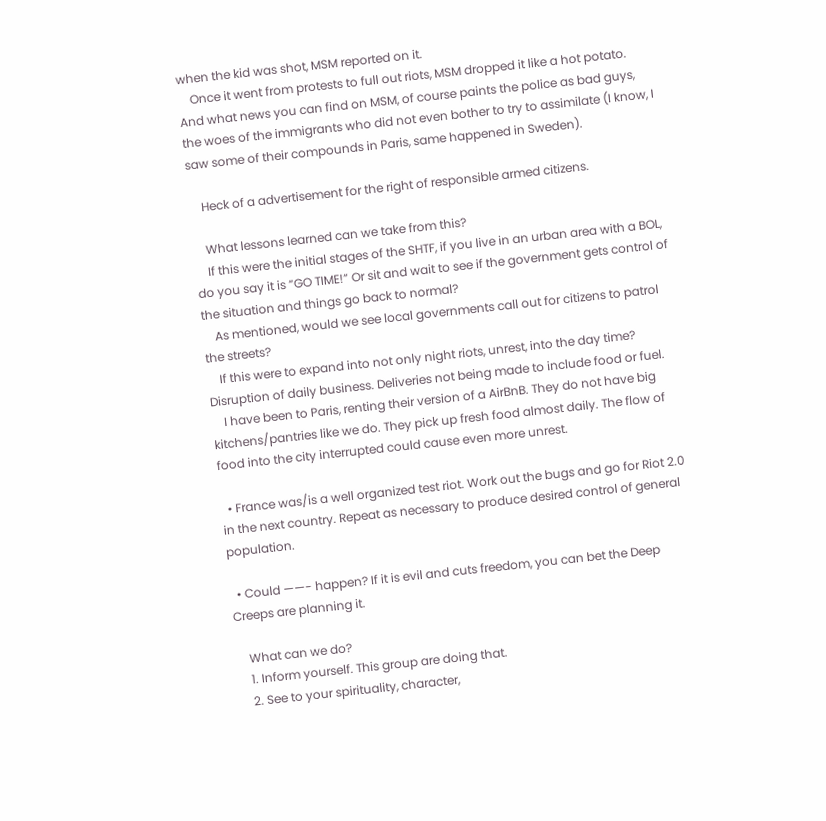when the kid was shot, MSM reported on it.
    Once it went from protests to full out riots, MSM dropped it like a hot potato. And what news you can find on MSM, of course paints the police as bad guys, the woes of the immigrants who did not even bother to try to assimilate (I know, I saw some of their compounds in Paris, same happened in Sweden).

    Heck of a advertisement for the right of responsible armed citizens.

    What lessons learned can we take from this?
    If this were the initial stages of the SHTF, if you live in an urban area with a BOL, do you say it is “GO TIME!” Or sit and wait to see if the government gets control of the situation and things go back to normal?
    As mentioned, would we see local governments call out for citizens to patrol the streets?
    If this were to expand into not only night riots, unrest, into the day time? Disruption of daily business. Deliveries not being made to include food or fuel.
    I have been to Paris, renting their version of a AirBnB. They do not have big kitchens/pantries like we do. They pick up fresh food almost daily. The flow of food into the city interrupted could cause even more unrest.

  • France was/is a well organized test riot. Work out the bugs and go for Riot 2.0 in the next country. Repeat as necessary to produce desired control of general population.

  • Could ——- happen? If it is evil and cuts freedom, you can bet the Deep Creeps are planning it.

    What can we do?
    1. Inform yourself. This group are doing that.
    2. See to your spirituality, character,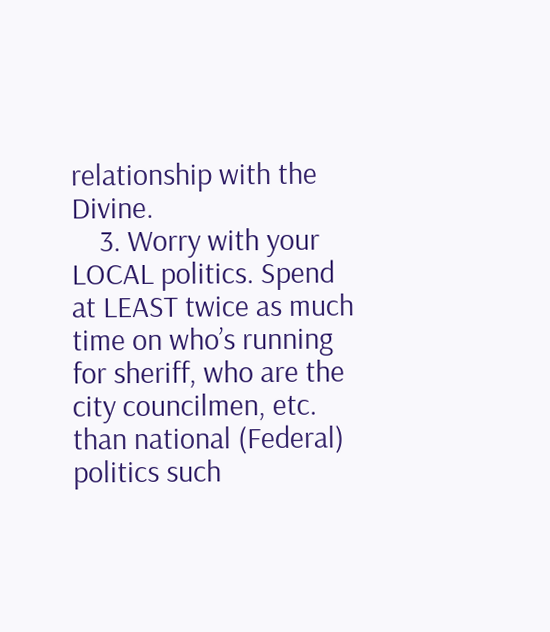relationship with the Divine.
    3. Worry with your LOCAL politics. Spend at LEAST twice as much time on who’s running for sheriff, who are the city councilmen, etc. than national (Federal) politics such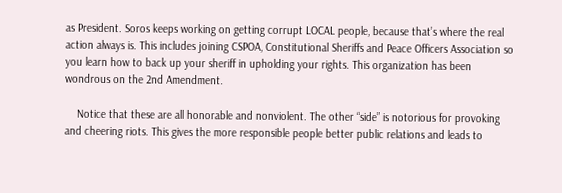as President. Soros keeps working on getting corrupt LOCAL people, because that’s where the real action always is. This includes joining CSPOA, Constitutional Sheriffs and Peace Officers Association so you learn how to back up your sheriff in upholding your rights. This organization has been wondrous on the 2nd Amendment.

    Notice that these are all honorable and nonviolent. The other “side” is notorious for provoking and cheering riots. This gives the more responsible people better public relations and leads to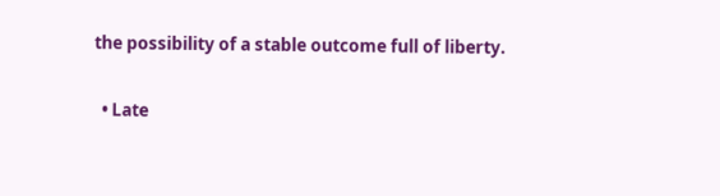the possibility of a stable outcome full of liberty.

  • Late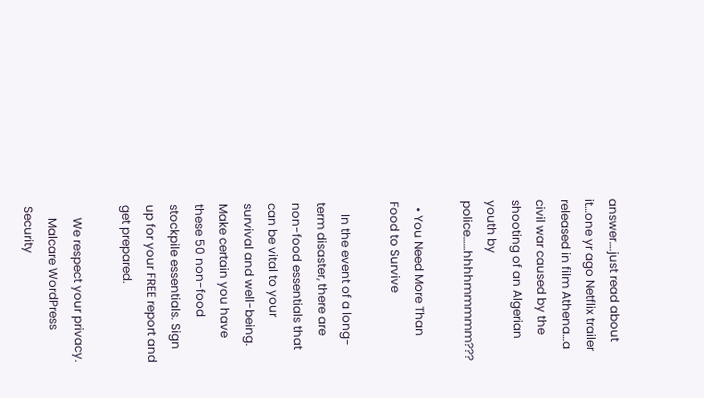answer….just read about it…one yr ago Netflix trailer released in film Athena…a civil war caused by the shooting of an Algerian youth by police……hhhhmmmmm???

  • You Need More Than Food to Survive

    In the event of a long-term disaster, there are non-food essentials that can be vital to your survival and well-being. Make certain you have these 50 non-food stockpile essentials. Sign up for your FREE report and get prepared.

    We respect your privacy.
    Malcare WordPress Security